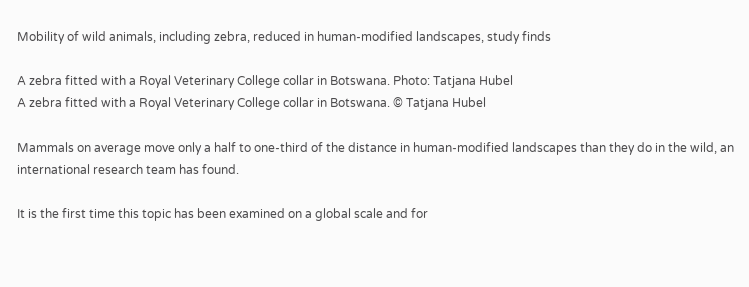Mobility of wild animals, including zebra, reduced in human-modified landscapes, study finds

A zebra fitted with a Royal Veterinary College collar in Botswana. Photo: Tatjana Hubel
A zebra fitted with a Royal Veterinary College collar in Botswana. © Tatjana Hubel

Mammals on average move only a half to one-third of the distance in human-modified landscapes than they do in the wild, an international research team has found.

It is the first time this topic has been examined on a global scale and for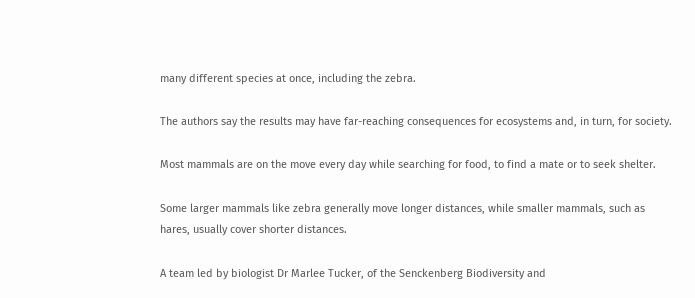many different species at once, including the zebra.

The authors say the results may have far-reaching consequences for ecosystems and, in turn, for society.

Most mammals are on the move every day while searching for food, to find a mate or to seek shelter.

Some larger mammals like zebra generally move longer distances, while smaller mammals, such as hares, usually cover shorter distances.

A team led by biologist Dr Marlee Tucker, of the Senckenberg Biodiversity and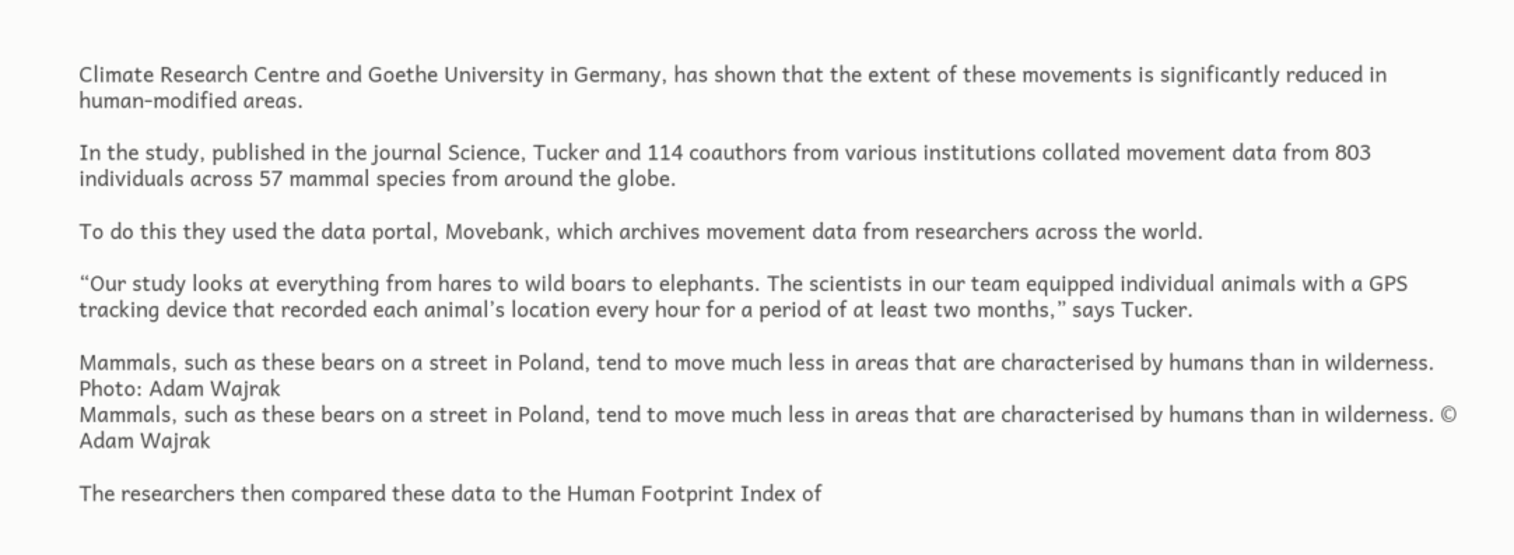Climate Research Centre and Goethe University in Germany, has shown that the extent of these movements is significantly reduced in human-modified areas.

In the study, published in the journal Science, Tucker and 114 coauthors from various institutions collated movement data from 803 individuals across 57 mammal species from around the globe.

To do this they used the data portal, Movebank, which archives movement data from researchers across the world.

“Our study looks at everything from hares to wild boars to elephants. The scientists in our team equipped individual animals with a GPS tracking device that recorded each animal’s location every hour for a period of at least two months,” says Tucker.

Mammals, such as these bears on a street in Poland, tend to move much less in areas that are characterised by humans than in wilderness. Photo: Adam Wajrak
Mammals, such as these bears on a street in Poland, tend to move much less in areas that are characterised by humans than in wilderness. © Adam Wajrak

The researchers then compared these data to the Human Footprint Index of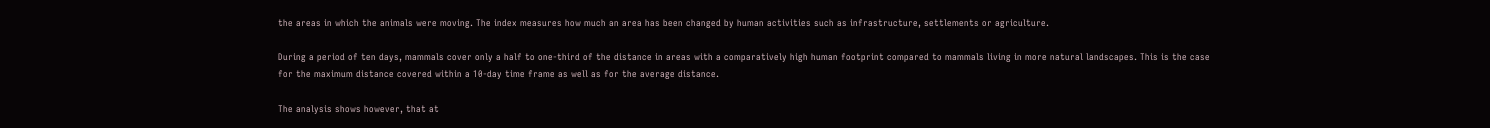the areas in which the animals were moving. The index measures how much an area has been changed by human activities such as infrastructure, settlements or agriculture.

During a period of ten days, mammals cover only a half to one-third of the distance in areas with a comparatively high human footprint compared to mammals living in more natural landscapes. This is the case for the maximum distance covered within a 10-day time frame as well as for the average distance.

The analysis shows however, that at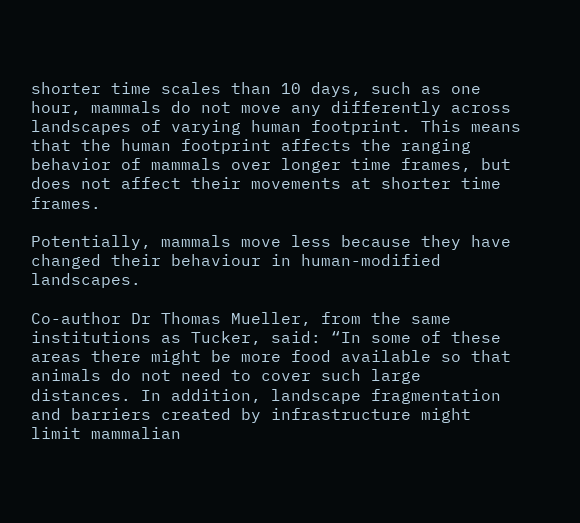shorter time scales than 10 days, such as one hour, mammals do not move any differently across landscapes of varying human footprint. This means that the human footprint affects the ranging behavior of mammals over longer time frames, but does not affect their movements at shorter time frames.

Potentially, mammals move less because they have changed their behaviour in human-modified landscapes.

Co-author Dr Thomas Mueller, from the same institutions as Tucker, said: “In some of these areas there might be more food available so that animals do not need to cover such large distances. In addition, landscape fragmentation and barriers created by infrastructure might limit mammalian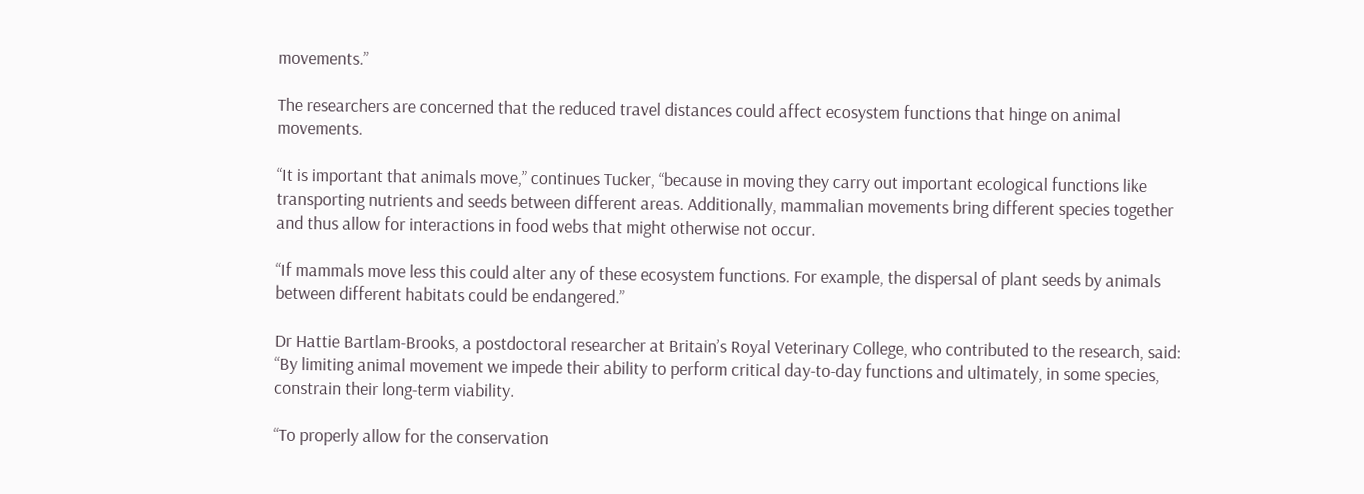movements.”

The researchers are concerned that the reduced travel distances could affect ecosystem functions that hinge on animal movements.

“It is important that animals move,” continues Tucker, “because in moving they carry out important ecological functions like transporting nutrients and seeds between different areas. Additionally, mammalian movements bring different species together and thus allow for interactions in food webs that might otherwise not occur.

“If mammals move less this could alter any of these ecosystem functions. For example, the dispersal of plant seeds by animals between different habitats could be endangered.”

Dr Hattie Bartlam-Brooks, a postdoctoral researcher at Britain’s Royal Veterinary College, who contributed to the research, said: “By limiting animal movement we impede their ability to perform critical day-to-day functions and ultimately, in some species, constrain their long-term viability.

“To properly allow for the conservation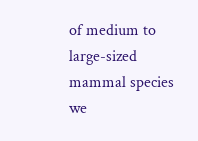of medium to large-sized mammal species we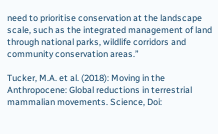need to prioritise conservation at the landscape scale, such as the integrated management of land through national parks, wildlife corridors and community conservation areas.”

Tucker, M.A. et al. (2018): Moving in the Anthropocene: Global reductions in terrestrial mammalian movements. Science, Doi: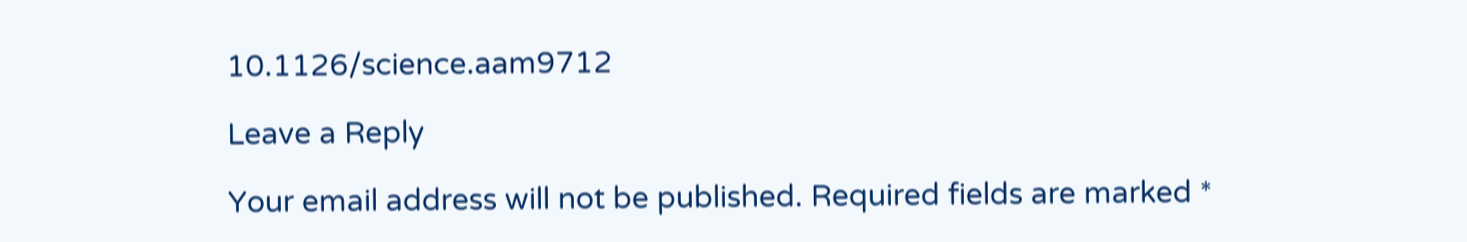10.1126/science.aam9712

Leave a Reply

Your email address will not be published. Required fields are marked *